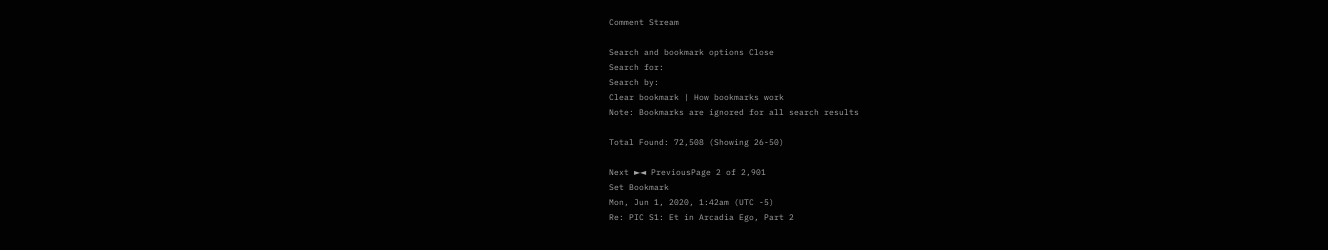Comment Stream

Search and bookmark options Close
Search for:
Search by:
Clear bookmark | How bookmarks work
Note: Bookmarks are ignored for all search results

Total Found: 72,508 (Showing 26-50)

Next ►◄ PreviousPage 2 of 2,901
Set Bookmark
Mon, Jun 1, 2020, 1:42am (UTC -5)
Re: PIC S1: Et in Arcadia Ego, Part 2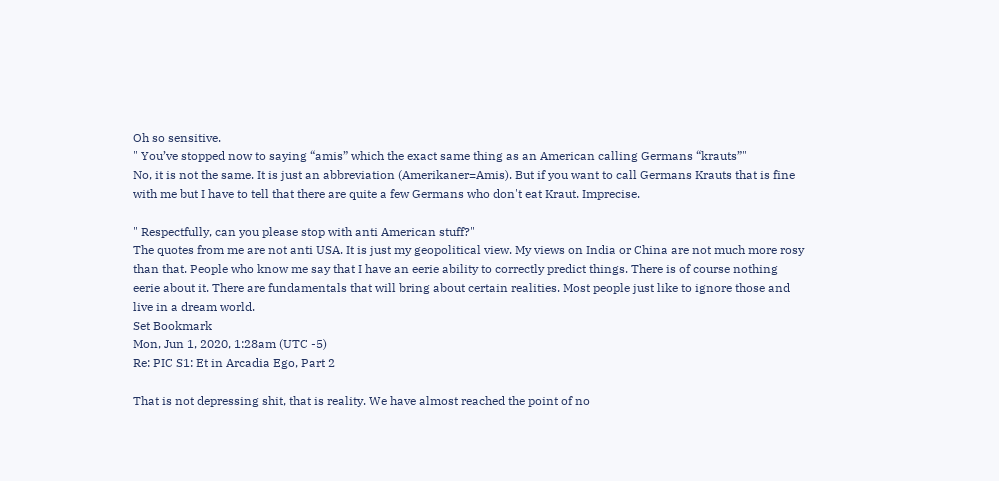Oh so sensitive.
" You’ve stopped now to saying “amis” which the exact same thing as an American calling Germans “krauts”"
No, it is not the same. It is just an abbreviation (Amerikaner=Amis). But if you want to call Germans Krauts that is fine with me but I have to tell that there are quite a few Germans who don't eat Kraut. Imprecise.

" Respectfully, can you please stop with anti American stuff?"
The quotes from me are not anti USA. It is just my geopolitical view. My views on India or China are not much more rosy than that. People who know me say that I have an eerie ability to correctly predict things. There is of course nothing eerie about it. There are fundamentals that will bring about certain realities. Most people just like to ignore those and live in a dream world.
Set Bookmark
Mon, Jun 1, 2020, 1:28am (UTC -5)
Re: PIC S1: Et in Arcadia Ego, Part 2

That is not depressing shit, that is reality. We have almost reached the point of no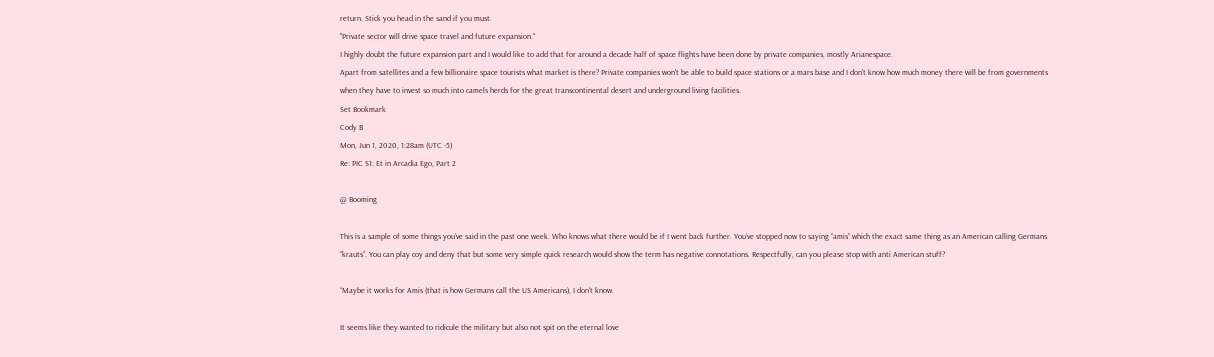return. Stick you head in the sand if you must.
"Private sector will drive space travel and future expansion."
I highly doubt the future expansion part and I would like to add that for around a decade half of space flights have been done by private companies, mostly Arianespace.
Apart from satellites and a few billionaire space tourists what market is there? Private companies won't be able to build space stations or a mars base and I don't know how much money there will be from governments when they have to invest so much into camels herds for the great transcontinental desert and underground living facilities.
Set Bookmark
Cody B
Mon, Jun 1, 2020, 1:28am (UTC -5)
Re: PIC S1: Et in Arcadia Ego, Part 2

@ Booming

This is a sample of some things you’ve said in the past one week. Who knows what there would be if I went back further. You’ve stopped now to saying “amis” which the exact same thing as an American calling Germans “krauts”. You can play coy and deny that but some very simple quick research would show the term has negative connotations. Respectfully, can you please stop with anti American stuff?

“Maybe it works for Amis (that is how Germans call the US Americans), I don't know.

It seems like they wanted to ridicule the military but also not spit on the eternal love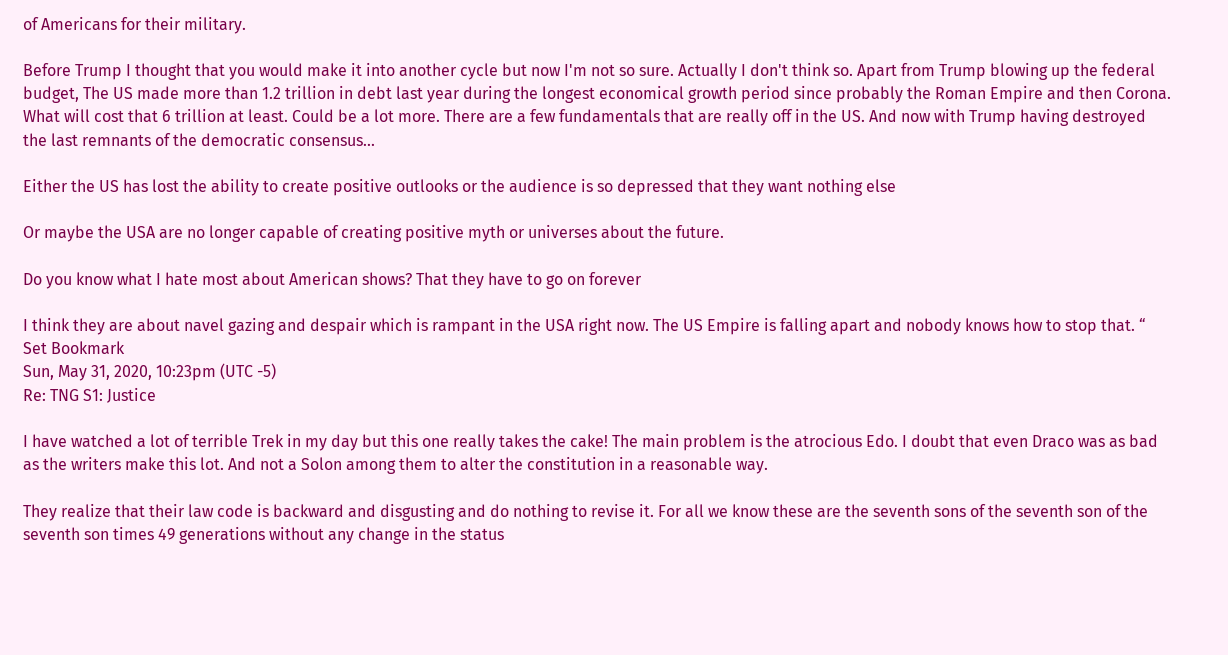of Americans for their military.

Before Trump I thought that you would make it into another cycle but now I'm not so sure. Actually I don't think so. Apart from Trump blowing up the federal budget, The US made more than 1.2 trillion in debt last year during the longest economical growth period since probably the Roman Empire and then Corona. What will cost that 6 trillion at least. Could be a lot more. There are a few fundamentals that are really off in the US. And now with Trump having destroyed the last remnants of the democratic consensus...

Either the US has lost the ability to create positive outlooks or the audience is so depressed that they want nothing else

Or maybe the USA are no longer capable of creating positive myth or universes about the future.

Do you know what I hate most about American shows? That they have to go on forever

I think they are about navel gazing and despair which is rampant in the USA right now. The US Empire is falling apart and nobody knows how to stop that. “
Set Bookmark
Sun, May 31, 2020, 10:23pm (UTC -5)
Re: TNG S1: Justice

I have watched a lot of terrible Trek in my day but this one really takes the cake! The main problem is the atrocious Edo. I doubt that even Draco was as bad as the writers make this lot. And not a Solon among them to alter the constitution in a reasonable way.

They realize that their law code is backward and disgusting and do nothing to revise it. For all we know these are the seventh sons of the seventh son of the seventh son times 49 generations without any change in the status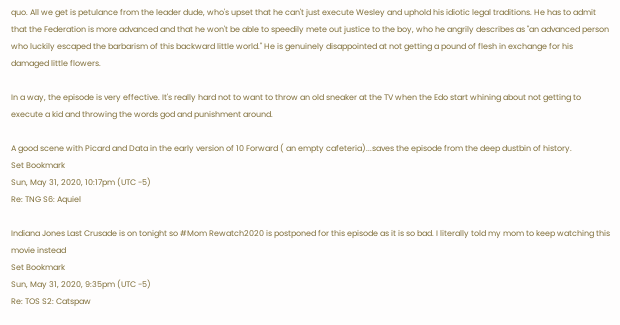quo. All we get is petulance from the leader dude, who's upset that he can't just execute Wesley and uphold his idiotic legal traditions. He has to admit that the Federation is more advanced and that he won't be able to speedily mete out justice to the boy, who he angrily describes as "an advanced person who luckily escaped the barbarism of this backward little world." He is genuinely disappointed at not getting a pound of flesh in exchange for his damaged little flowers.

In a way, the episode is very effective. It's really hard not to want to throw an old sneaker at the TV when the Edo start whining about not getting to execute a kid and throwing the words god and punishment around.

A good scene with Picard and Data in the early version of 10 Forward ( an empty cafeteria)...saves the episode from the deep dustbin of history.
Set Bookmark
Sun, May 31, 2020, 10:17pm (UTC -5)
Re: TNG S6: Aquiel

Indiana Jones Last Crusade is on tonight so #Mom Rewatch2020 is postponed for this episode as it is so bad. I literally told my mom to keep watching this movie instead
Set Bookmark
Sun, May 31, 2020, 9:35pm (UTC -5)
Re: TOS S2: Catspaw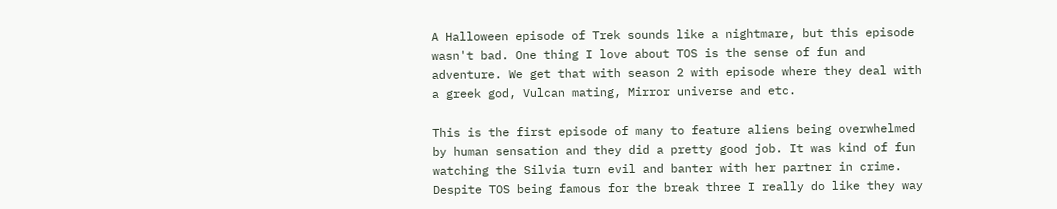A Halloween episode of Trek sounds like a nightmare, but this episode wasn't bad. One thing I love about TOS is the sense of fun and adventure. We get that with season 2 with episode where they deal with a greek god, Vulcan mating, Mirror universe and etc.

This is the first episode of many to feature aliens being overwhelmed by human sensation and they did a pretty good job. It was kind of fun watching the Silvia turn evil and banter with her partner in crime. Despite TOS being famous for the break three I really do like they way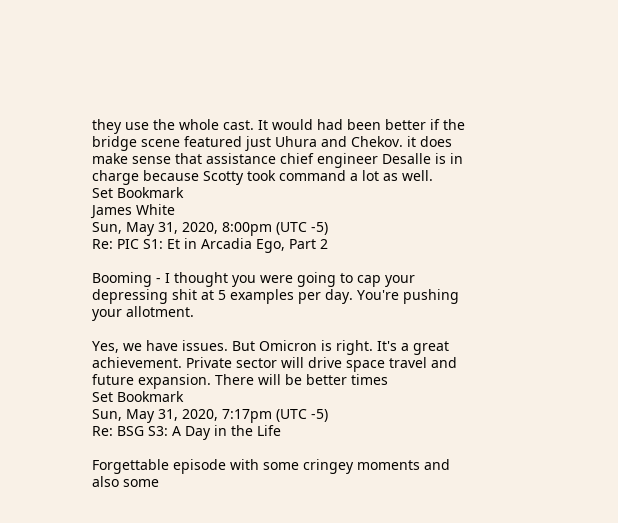they use the whole cast. It would had been better if the bridge scene featured just Uhura and Chekov. it does make sense that assistance chief engineer Desalle is in charge because Scotty took command a lot as well.
Set Bookmark
James White
Sun, May 31, 2020, 8:00pm (UTC -5)
Re: PIC S1: Et in Arcadia Ego, Part 2

Booming - I thought you were going to cap your depressing shit at 5 examples per day. You're pushing your allotment.

Yes, we have issues. But Omicron is right. It's a great achievement. Private sector will drive space travel and future expansion. There will be better times
Set Bookmark
Sun, May 31, 2020, 7:17pm (UTC -5)
Re: BSG S3: A Day in the Life

Forgettable episode with some cringey moments and also some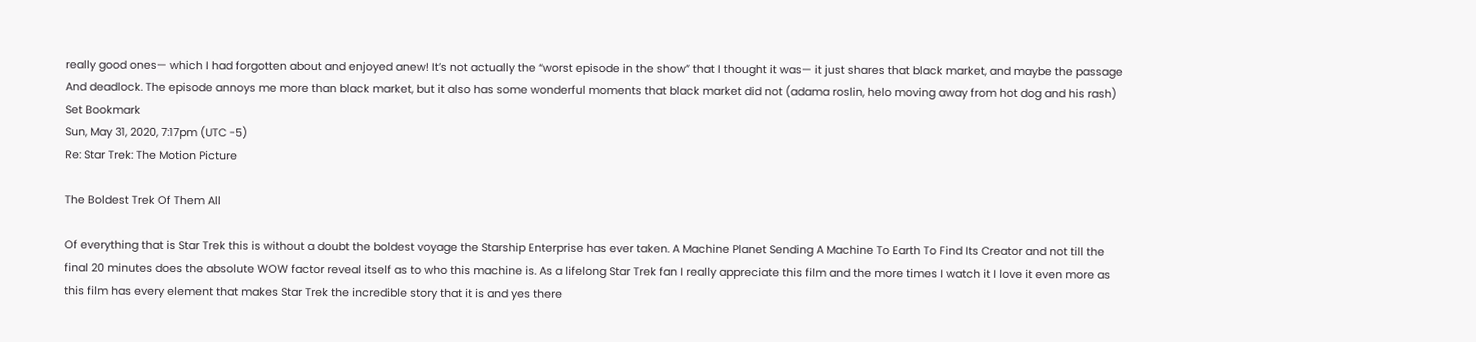really good ones— which I had forgotten about and enjoyed anew! It’s not actually the “worst episode in the show” that I thought it was— it just shares that black market, and maybe the passage And deadlock. The episode annoys me more than black market, but it also has some wonderful moments that black market did not (adama roslin, helo moving away from hot dog and his rash)
Set Bookmark
Sun, May 31, 2020, 7:17pm (UTC -5)
Re: Star Trek: The Motion Picture

The Boldest Trek Of Them All

Of everything that is Star Trek this is without a doubt the boldest voyage the Starship Enterprise has ever taken. A Machine Planet Sending A Machine To Earth To Find Its Creator and not till the final 20 minutes does the absolute WOW factor reveal itself as to who this machine is. As a lifelong Star Trek fan I really appreciate this film and the more times I watch it I love it even more as this film has every element that makes Star Trek the incredible story that it is and yes there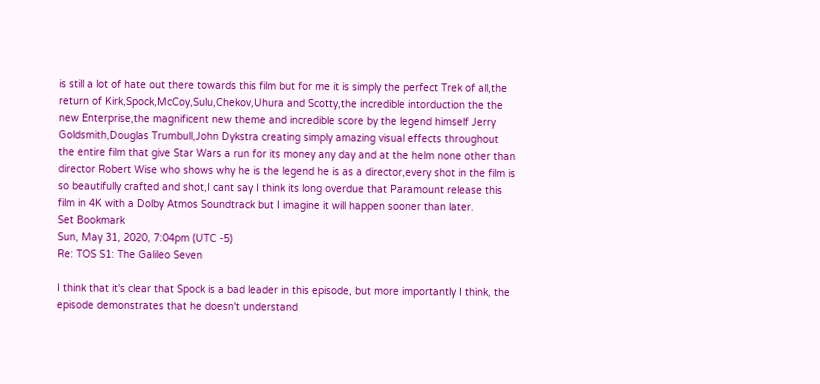is still a lot of hate out there towards this film but for me it is simply the perfect Trek of all,the return of Kirk,Spock,McCoy,Sulu,Chekov,Uhura and Scotty,the incredible intorduction the the new Enterprise,the magnificent new theme and incredible score by the legend himself Jerry Goldsmith,Douglas Trumbull,John Dykstra creating simply amazing visual effects throughout the entire film that give Star Wars a run for its money any day and at the helm none other than director Robert Wise who shows why he is the legend he is as a director,every shot in the film is so beautifully crafted and shot,I cant say I think its long overdue that Paramount release this film in 4K with a Dolby Atmos Soundtrack but I imagine it will happen sooner than later.
Set Bookmark
Sun, May 31, 2020, 7:04pm (UTC -5)
Re: TOS S1: The Galileo Seven

I think that it's clear that Spock is a bad leader in this episode, but more importantly I think, the episode demonstrates that he doesn't understand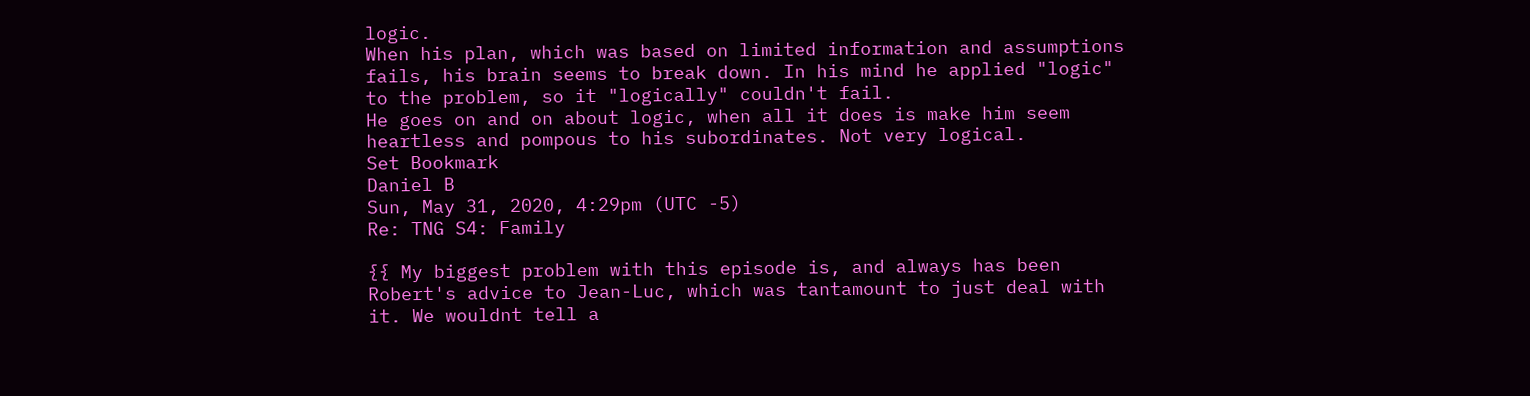logic.
When his plan, which was based on limited information and assumptions fails, his brain seems to break down. In his mind he applied "logic" to the problem, so it "logically" couldn't fail.
He goes on and on about logic, when all it does is make him seem heartless and pompous to his subordinates. Not very logical.
Set Bookmark
Daniel B
Sun, May 31, 2020, 4:29pm (UTC -5)
Re: TNG S4: Family

{{ My biggest problem with this episode is, and always has been Robert's advice to Jean-Luc, which was tantamount to just deal with it. We wouldnt tell a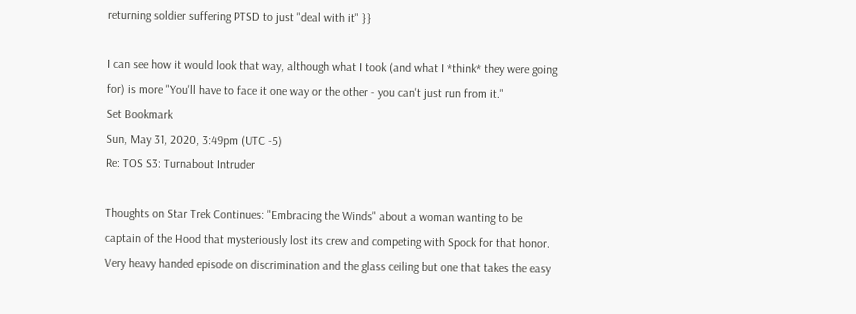returning soldier suffering PTSD to just "deal with it" }}

I can see how it would look that way, although what I took (and what I *think* they were going for) is more "You'll have to face it one way or the other - you can't just run from it."
Set Bookmark
Sun, May 31, 2020, 3:49pm (UTC -5)
Re: TOS S3: Turnabout Intruder

Thoughts on Star Trek Continues: "Embracing the Winds" about a woman wanting to be captain of the Hood that mysteriously lost its crew and competing with Spock for that honor. Very heavy handed episode on discrimination and the glass ceiling but one that takes the easy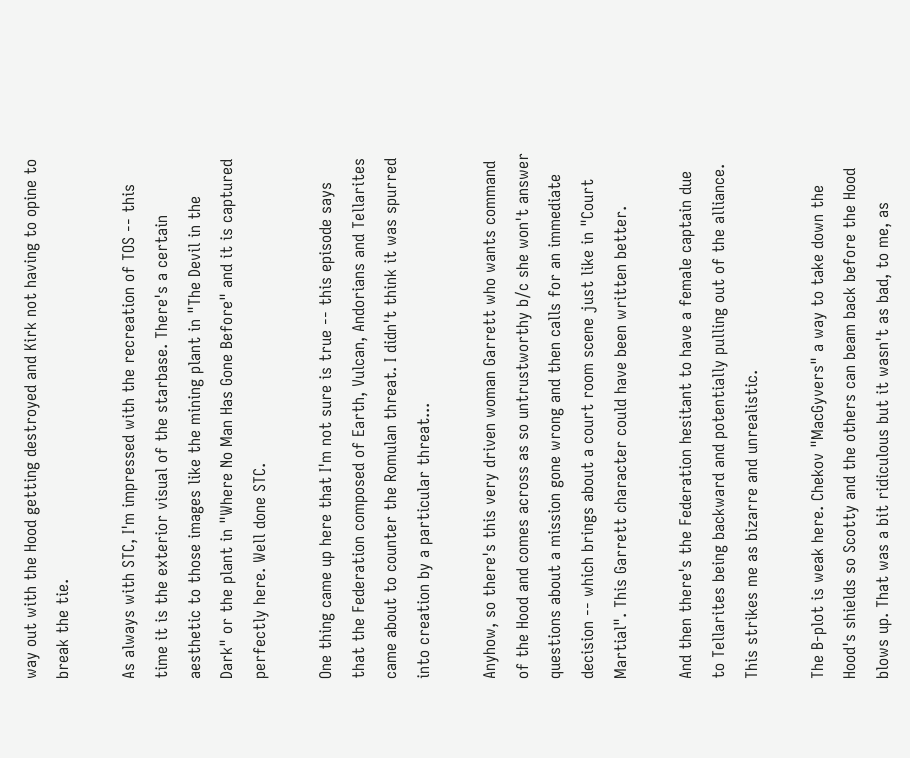way out with the Hood getting destroyed and Kirk not having to opine to break the tie.

As always with STC, I'm impressed with the recreation of TOS -- this time it is the exterior visual of the starbase. There's a certain aesthetic to those images like the mining plant in "The Devil in the Dark" or the plant in "Where No Man Has Gone Before" and it is captured perfectly here. Well done STC.

One thing came up here that I'm not sure is true -- this episode says that the Federation composed of Earth, Vulcan, Andorians and Tellarites came about to counter the Romulan threat. I didn't think it was spurred into creation by a particular threat...

Anyhow, so there's this very driven woman Garrett who wants command of the Hood and comes across as so untrustworthy b/c she won't answer questions about a mission gone wrong and then calls for an immediate decision -- which brings about a court room scene just like in "Court Martial". This Garrett character could have been written better.

And then there's the Federation hesitant to have a female captain due to Tellarites being backward and potentially pulling out of the alliance. This strikes me as bizarre and unrealistic.

The B-plot is weak here. Chekov "MacGyvers" a way to take down the Hood's shields so Scotty and the others can beam back before the Hood blows up. That was a bit ridiculous but it wasn't as bad, to me, as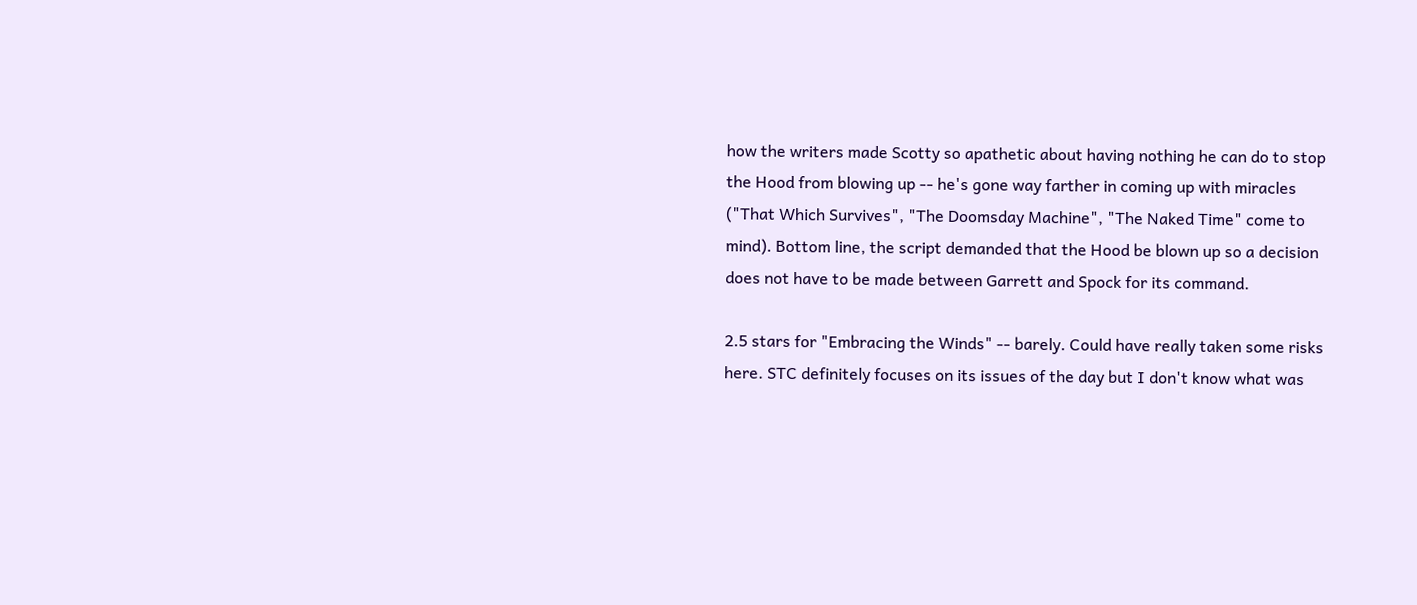how the writers made Scotty so apathetic about having nothing he can do to stop the Hood from blowing up -- he's gone way farther in coming up with miracles ("That Which Survives", "The Doomsday Machine", "The Naked Time" come to mind). Bottom line, the script demanded that the Hood be blown up so a decision does not have to be made between Garrett and Spock for its command.

2.5 stars for "Embracing the Winds" -- barely. Could have really taken some risks here. STC definitely focuses on its issues of the day but I don't know what was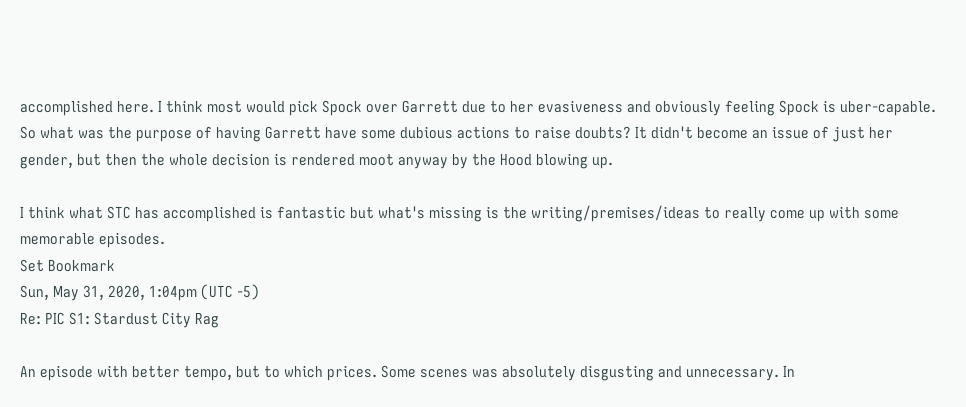accomplished here. I think most would pick Spock over Garrett due to her evasiveness and obviously feeling Spock is uber-capable. So what was the purpose of having Garrett have some dubious actions to raise doubts? It didn't become an issue of just her gender, but then the whole decision is rendered moot anyway by the Hood blowing up.

I think what STC has accomplished is fantastic but what's missing is the writing/premises/ideas to really come up with some memorable episodes.
Set Bookmark
Sun, May 31, 2020, 1:04pm (UTC -5)
Re: PIC S1: Stardust City Rag

An episode with better tempo, but to which prices. Some scenes was absolutely disgusting and unnecessary. In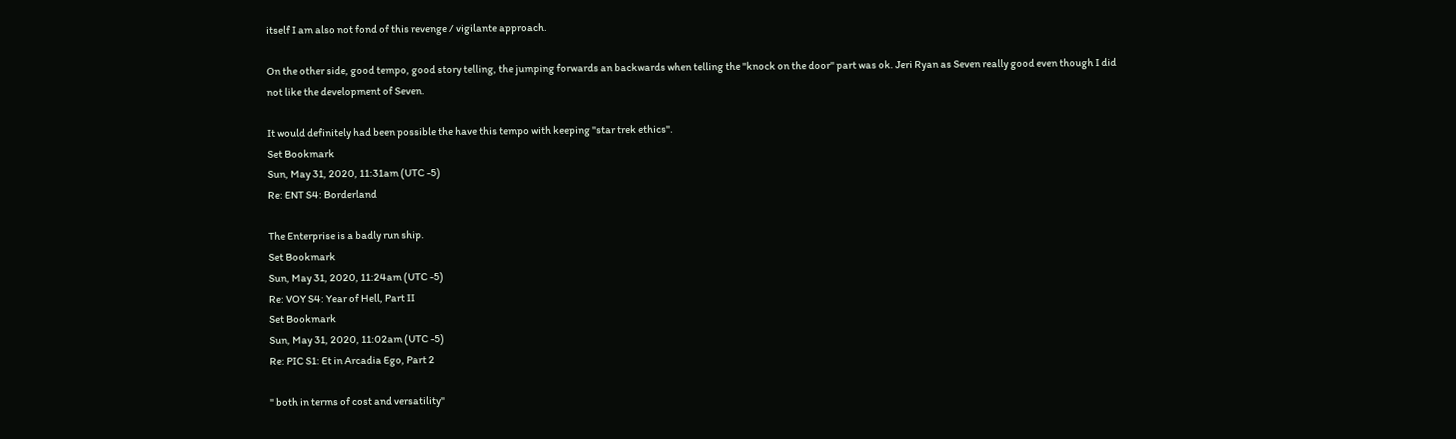itself I am also not fond of this revenge / vigilante approach.

On the other side, good tempo, good story telling, the jumping forwards an backwards when telling the "knock on the door" part was ok. Jeri Ryan as Seven really good even though I did not like the development of Seven.

It would definitely had been possible the have this tempo with keeping "star trek ethics".
Set Bookmark
Sun, May 31, 2020, 11:31am (UTC -5)
Re: ENT S4: Borderland

The Enterprise is a badly run ship.
Set Bookmark
Sun, May 31, 2020, 11:24am (UTC -5)
Re: VOY S4: Year of Hell, Part II
Set Bookmark
Sun, May 31, 2020, 11:02am (UTC -5)
Re: PIC S1: Et in Arcadia Ego, Part 2

" both in terms of cost and versatility"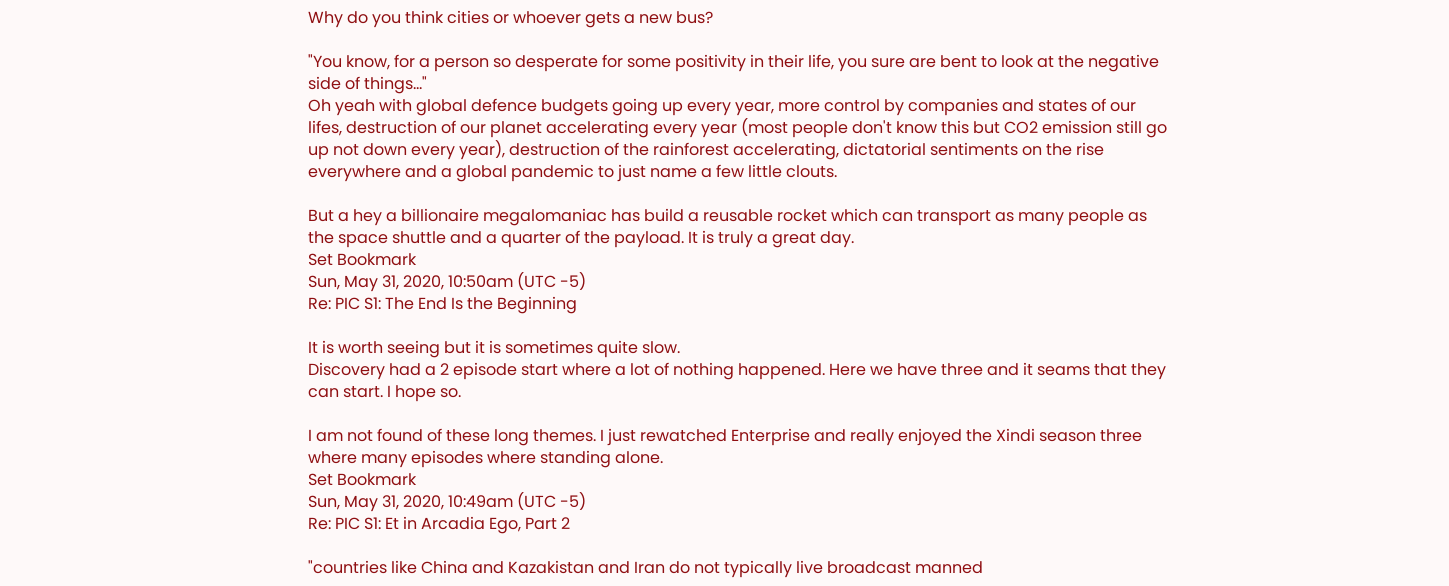Why do you think cities or whoever gets a new bus?

"You know, for a person so desperate for some positivity in their life, you sure are bent to look at the negative side of things..."
Oh yeah with global defence budgets going up every year, more control by companies and states of our lifes, destruction of our planet accelerating every year (most people don't know this but CO2 emission still go up not down every year), destruction of the rainforest accelerating, dictatorial sentiments on the rise everywhere and a global pandemic to just name a few little clouts.

But a hey a billionaire megalomaniac has build a reusable rocket which can transport as many people as the space shuttle and a quarter of the payload. It is truly a great day.
Set Bookmark
Sun, May 31, 2020, 10:50am (UTC -5)
Re: PIC S1: The End Is the Beginning

It is worth seeing but it is sometimes quite slow.
Discovery had a 2 episode start where a lot of nothing happened. Here we have three and it seams that they can start. I hope so.

I am not found of these long themes. I just rewatched Enterprise and really enjoyed the Xindi season three where many episodes where standing alone.
Set Bookmark
Sun, May 31, 2020, 10:49am (UTC -5)
Re: PIC S1: Et in Arcadia Ego, Part 2

"countries like China and Kazakistan and Iran do not typically live broadcast manned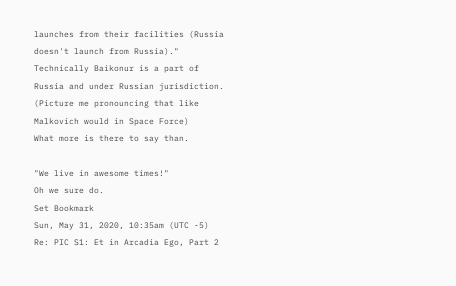launches from their facilities (Russia doesn't launch from Russia)."
Technically Baikonur is a part of Russia and under Russian jurisdiction. (Picture me pronouncing that like Malkovich would in Space Force)
What more is there to say than.

"We live in awesome times!"
Oh we sure do.
Set Bookmark
Sun, May 31, 2020, 10:35am (UTC -5)
Re: PIC S1: Et in Arcadia Ego, Part 2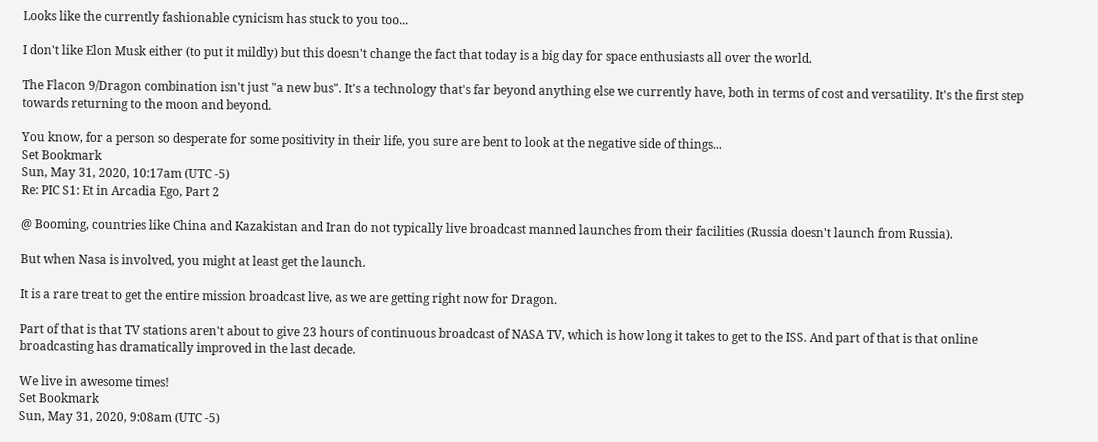Looks like the currently fashionable cynicism has stuck to you too...

I don't like Elon Musk either (to put it mildly) but this doesn't change the fact that today is a big day for space enthusiasts all over the world.

The Flacon 9/Dragon combination isn't just "a new bus". It's a technology that's far beyond anything else we currently have, both in terms of cost and versatility. It's the first step towards returning to the moon and beyond.

You know, for a person so desperate for some positivity in their life, you sure are bent to look at the negative side of things...
Set Bookmark
Sun, May 31, 2020, 10:17am (UTC -5)
Re: PIC S1: Et in Arcadia Ego, Part 2

@ Booming, countries like China and Kazakistan and Iran do not typically live broadcast manned launches from their facilities (Russia doesn't launch from Russia).

But when Nasa is involved, you might at least get the launch.

It is a rare treat to get the entire mission broadcast live, as we are getting right now for Dragon.

Part of that is that TV stations aren't about to give 23 hours of continuous broadcast of NASA TV, which is how long it takes to get to the ISS. And part of that is that online broadcasting has dramatically improved in the last decade.

We live in awesome times!
Set Bookmark
Sun, May 31, 2020, 9:08am (UTC -5)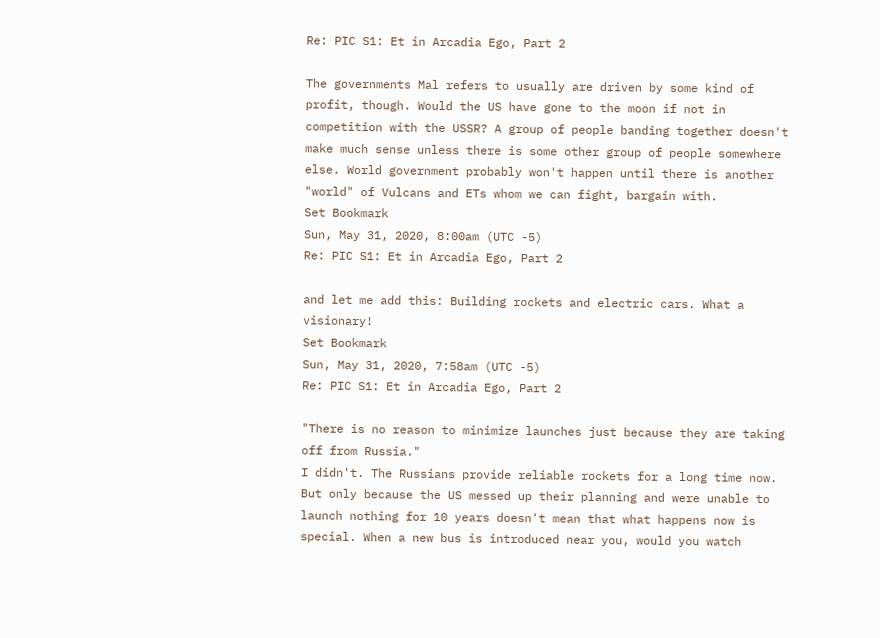Re: PIC S1: Et in Arcadia Ego, Part 2

The governments Mal refers to usually are driven by some kind of profit, though. Would the US have gone to the moon if not in competition with the USSR? A group of people banding together doesn't make much sense unless there is some other group of people somewhere else. World government probably won't happen until there is another "world" of Vulcans and ETs whom we can fight, bargain with.
Set Bookmark
Sun, May 31, 2020, 8:00am (UTC -5)
Re: PIC S1: Et in Arcadia Ego, Part 2

and let me add this: Building rockets and electric cars. What a visionary!
Set Bookmark
Sun, May 31, 2020, 7:58am (UTC -5)
Re: PIC S1: Et in Arcadia Ego, Part 2

"There is no reason to minimize launches just because they are taking off from Russia."
I didn't. The Russians provide reliable rockets for a long time now. But only because the US messed up their planning and were unable to launch nothing for 10 years doesn't mean that what happens now is special. When a new bus is introduced near you, would you watch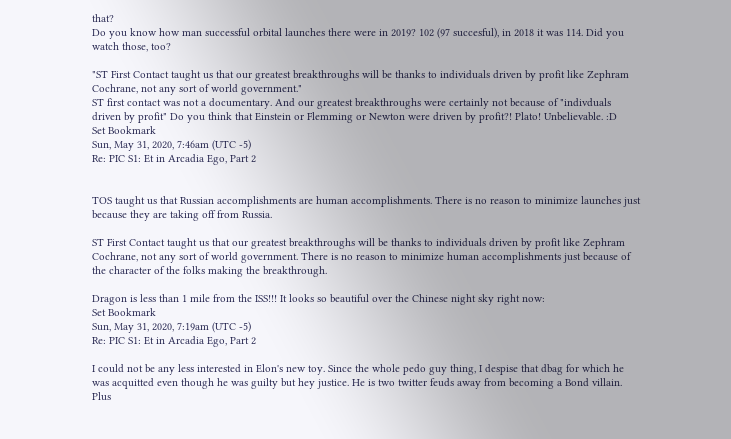that?
Do you know how man successful orbital launches there were in 2019? 102 (97 succesful), in 2018 it was 114. Did you watch those, too?

"ST First Contact taught us that our greatest breakthroughs will be thanks to individuals driven by profit like Zephram Cochrane, not any sort of world government."
ST first contact was not a documentary. And our greatest breakthroughs were certainly not because of "indivduals driven by profit" Do you think that Einstein or Flemming or Newton were driven by profit?! Plato! Unbelievable. :D
Set Bookmark
Sun, May 31, 2020, 7:46am (UTC -5)
Re: PIC S1: Et in Arcadia Ego, Part 2


TOS taught us that Russian accomplishments are human accomplishments. There is no reason to minimize launches just because they are taking off from Russia.

ST First Contact taught us that our greatest breakthroughs will be thanks to individuals driven by profit like Zephram Cochrane, not any sort of world government. There is no reason to minimize human accomplishments just because of the character of the folks making the breakthrough.

Dragon is less than 1 mile from the ISS!!! It looks so beautiful over the Chinese night sky right now:
Set Bookmark
Sun, May 31, 2020, 7:19am (UTC -5)
Re: PIC S1: Et in Arcadia Ego, Part 2

I could not be any less interested in Elon's new toy. Since the whole pedo guy thing, I despise that dbag for which he was acquitted even though he was guilty but hey justice. He is two twitter feuds away from becoming a Bond villain. Plus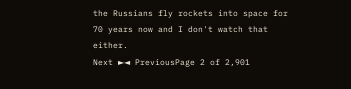the Russians fly rockets into space for 70 years now and I don't watch that either.
Next ►◄ PreviousPage 2 of 2,901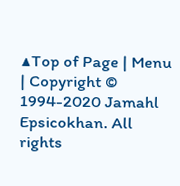▲Top of Page | Menu | Copyright © 1994-2020 Jamahl Epsicokhan. All rights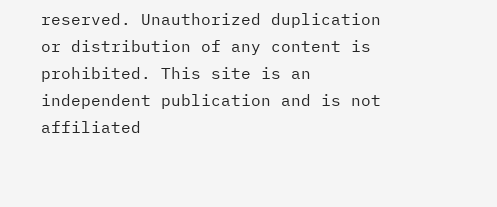reserved. Unauthorized duplication or distribution of any content is prohibited. This site is an independent publication and is not affiliated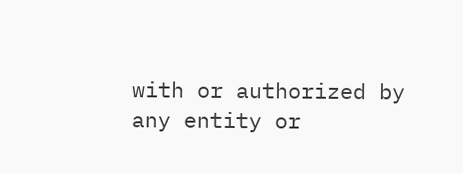with or authorized by any entity or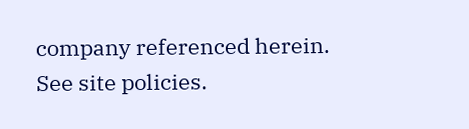company referenced herein. See site policies.